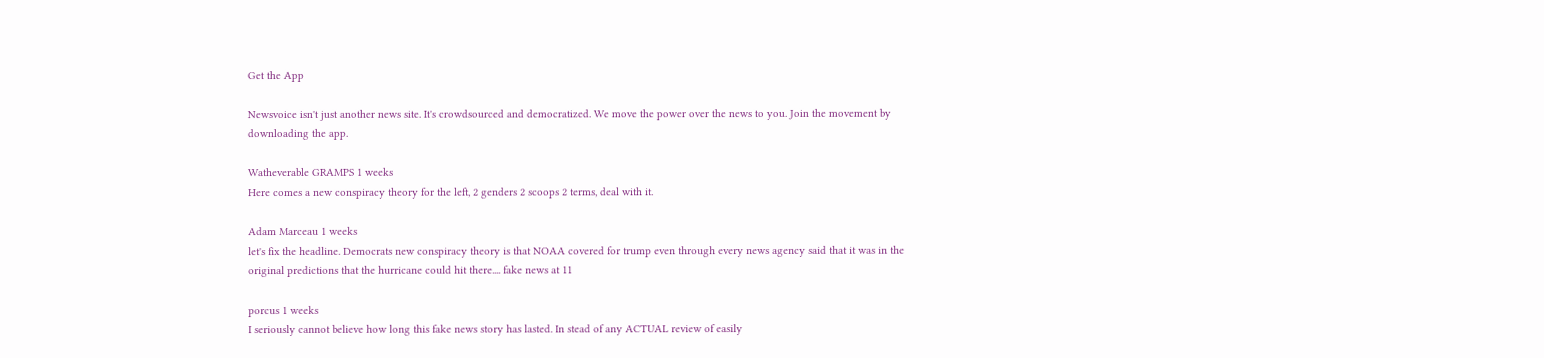Get the App

Newsvoice isn't just another news site. It's crowdsourced and democratized. We move the power over the news to you. Join the movement by downloading the app.

Watheverable GRAMPS 1 weeks
Here comes a new conspiracy theory for the left, 2 genders 2 scoops 2 terms, deal with it.

Adam Marceau 1 weeks
let's fix the headline. Democrats new conspiracy theory is that NOAA covered for trump even through every news agency said that it was in the original predictions that the hurricane could hit there.... fake news at 11

porcus 1 weeks
I seriously cannot believe how long this fake news story has lasted. In stead of any ACTUAL review of easily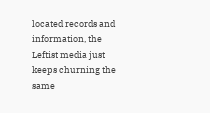located records and information, the Leftist media just keeps churning the same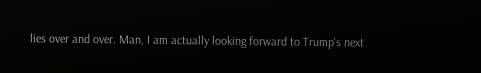lies over and over. Man, I am actually looking forward to Trump's next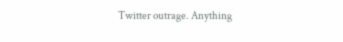Twitter outrage. Anything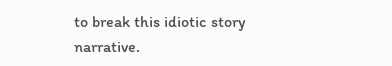to break this idiotic story narrative.